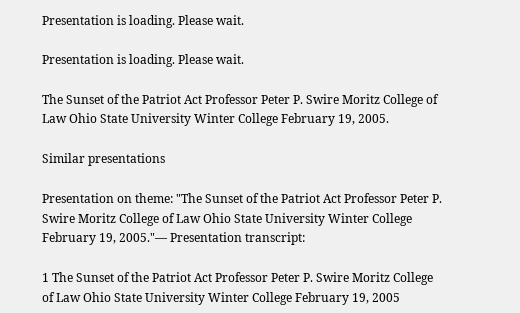Presentation is loading. Please wait.

Presentation is loading. Please wait.

The Sunset of the Patriot Act Professor Peter P. Swire Moritz College of Law Ohio State University Winter College February 19, 2005.

Similar presentations

Presentation on theme: "The Sunset of the Patriot Act Professor Peter P. Swire Moritz College of Law Ohio State University Winter College February 19, 2005."— Presentation transcript:

1 The Sunset of the Patriot Act Professor Peter P. Swire Moritz College of Law Ohio State University Winter College February 19, 2005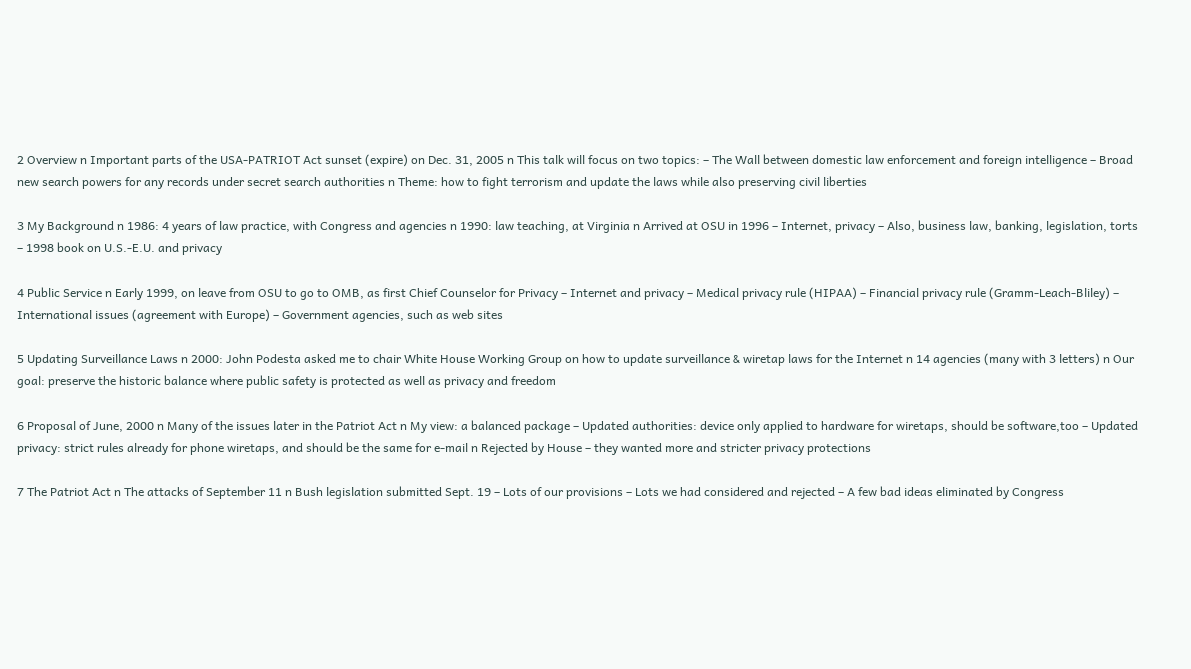2 Overview n Important parts of the USA-PATRIOT Act sunset (expire) on Dec. 31, 2005 n This talk will focus on two topics: – The Wall between domestic law enforcement and foreign intelligence – Broad new search powers for any records under secret search authorities n Theme: how to fight terrorism and update the laws while also preserving civil liberties

3 My Background n 1986: 4 years of law practice, with Congress and agencies n 1990: law teaching, at Virginia n Arrived at OSU in 1996 – Internet, privacy – Also, business law, banking, legislation, torts – 1998 book on U.S.-E.U. and privacy

4 Public Service n Early 1999, on leave from OSU to go to OMB, as first Chief Counselor for Privacy – Internet and privacy – Medical privacy rule (HIPAA) – Financial privacy rule (Gramm-Leach-Bliley) – International issues (agreement with Europe) – Government agencies, such as web sites

5 Updating Surveillance Laws n 2000: John Podesta asked me to chair White House Working Group on how to update surveillance & wiretap laws for the Internet n 14 agencies (many with 3 letters) n Our goal: preserve the historic balance where public safety is protected as well as privacy and freedom

6 Proposal of June, 2000 n Many of the issues later in the Patriot Act n My view: a balanced package – Updated authorities: device only applied to hardware for wiretaps, should be software,too – Updated privacy: strict rules already for phone wiretaps, and should be the same for e-mail n Rejected by House – they wanted more and stricter privacy protections

7 The Patriot Act n The attacks of September 11 n Bush legislation submitted Sept. 19 – Lots of our provisions – Lots we had considered and rejected – A few bad ideas eliminated by Congress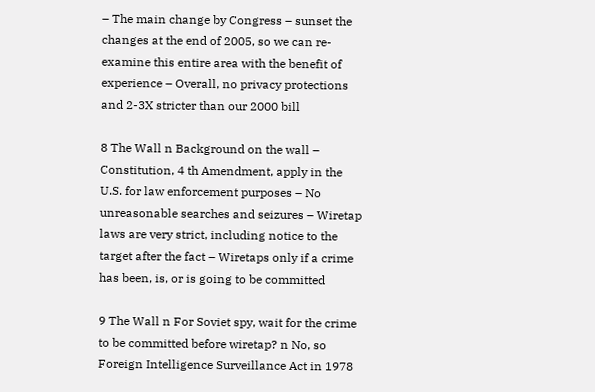– The main change by Congress – sunset the changes at the end of 2005, so we can re- examine this entire area with the benefit of experience – Overall, no privacy protections and 2-3X stricter than our 2000 bill

8 The Wall n Background on the wall – Constitution, 4 th Amendment, apply in the U.S. for law enforcement purposes – No unreasonable searches and seizures – Wiretap laws are very strict, including notice to the target after the fact – Wiretaps only if a crime has been, is, or is going to be committed

9 The Wall n For Soviet spy, wait for the crime to be committed before wiretap? n No, so Foreign Intelligence Surveillance Act in 1978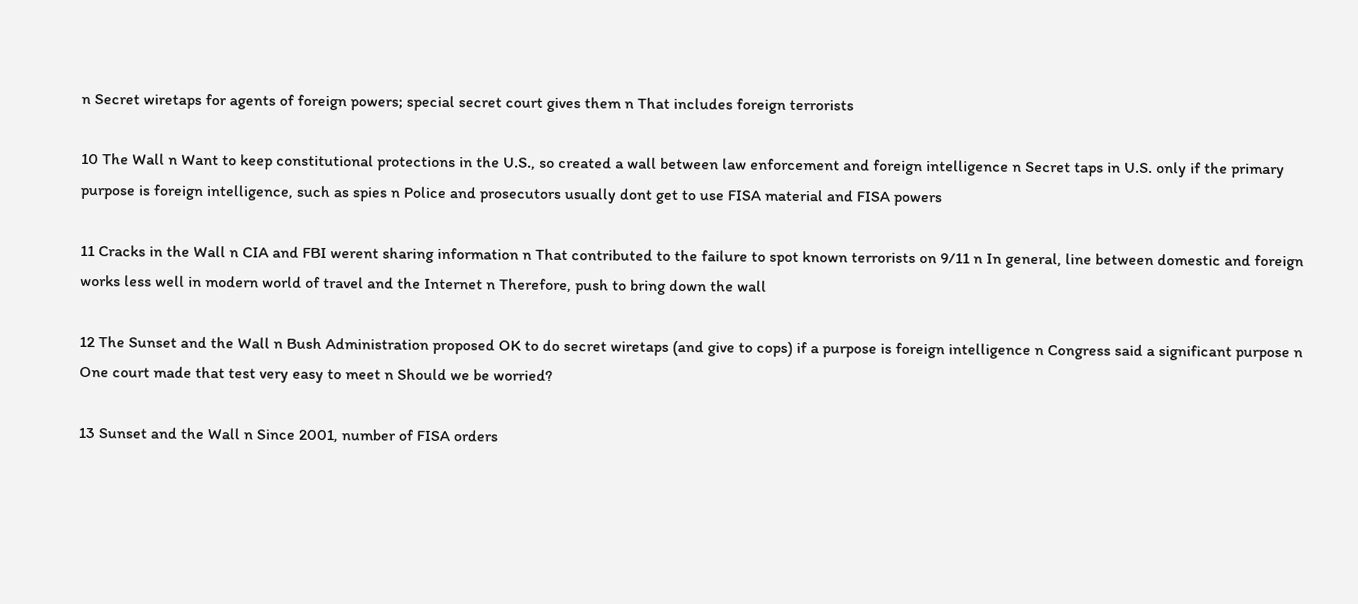n Secret wiretaps for agents of foreign powers; special secret court gives them n That includes foreign terrorists

10 The Wall n Want to keep constitutional protections in the U.S., so created a wall between law enforcement and foreign intelligence n Secret taps in U.S. only if the primary purpose is foreign intelligence, such as spies n Police and prosecutors usually dont get to use FISA material and FISA powers

11 Cracks in the Wall n CIA and FBI werent sharing information n That contributed to the failure to spot known terrorists on 9/11 n In general, line between domestic and foreign works less well in modern world of travel and the Internet n Therefore, push to bring down the wall

12 The Sunset and the Wall n Bush Administration proposed OK to do secret wiretaps (and give to cops) if a purpose is foreign intelligence n Congress said a significant purpose n One court made that test very easy to meet n Should we be worried?

13 Sunset and the Wall n Since 2001, number of FISA orders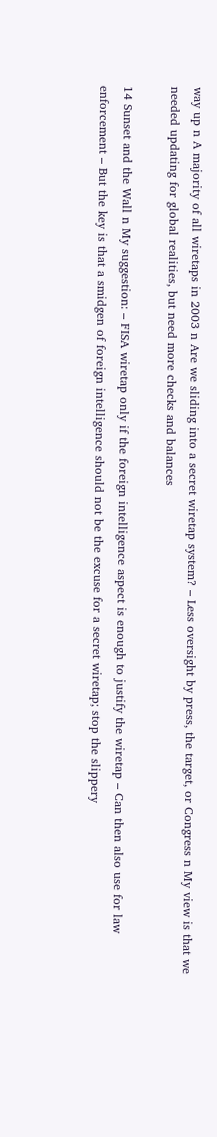way up n A majority of all wiretaps in 2003 n Are we sliding into a secret wiretap system? – Less oversight by press, the target, or Congress n My view is that we needed updating for global realities, but need more checks and balances

14 Sunset and the Wall n My suggestion: – FISA wiretap only if the foreign intelligence aspect is enough to justify the wiretap – Can then also use for law enforcement – But the key is that a smidgen of foreign intelligence should not be the excuse for a secret wiretap; stop the slippery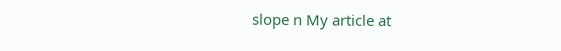slope n My article at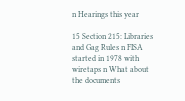n Hearings this year

15 Section 215: Libraries and Gag Rules n FISA started in 1978 with wiretaps n What about the documents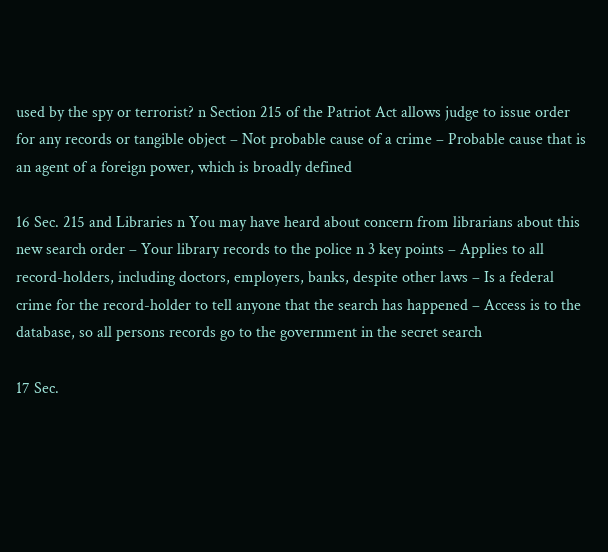used by the spy or terrorist? n Section 215 of the Patriot Act allows judge to issue order for any records or tangible object – Not probable cause of a crime – Probable cause that is an agent of a foreign power, which is broadly defined

16 Sec. 215 and Libraries n You may have heard about concern from librarians about this new search order – Your library records to the police n 3 key points – Applies to all record-holders, including doctors, employers, banks, despite other laws – Is a federal crime for the record-holder to tell anyone that the search has happened – Access is to the database, so all persons records go to the government in the secret search

17 Sec.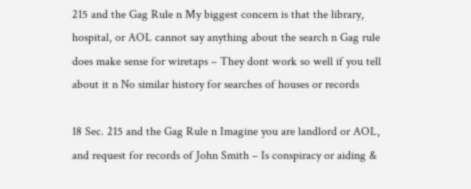215 and the Gag Rule n My biggest concern is that the library, hospital, or AOL cannot say anything about the search n Gag rule does make sense for wiretaps – They dont work so well if you tell about it n No similar history for searches of houses or records

18 Sec. 215 and the Gag Rule n Imagine you are landlord or AOL, and request for records of John Smith – Is conspiracy or aiding &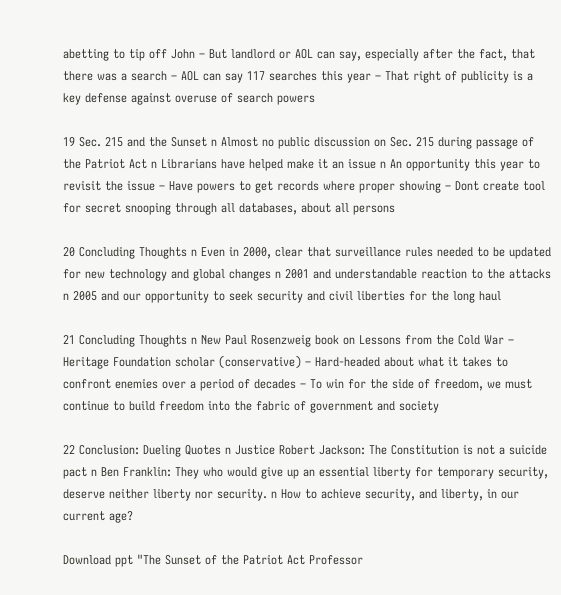abetting to tip off John – But landlord or AOL can say, especially after the fact, that there was a search – AOL can say 117 searches this year – That right of publicity is a key defense against overuse of search powers

19 Sec. 215 and the Sunset n Almost no public discussion on Sec. 215 during passage of the Patriot Act n Librarians have helped make it an issue n An opportunity this year to revisit the issue – Have powers to get records where proper showing – Dont create tool for secret snooping through all databases, about all persons

20 Concluding Thoughts n Even in 2000, clear that surveillance rules needed to be updated for new technology and global changes n 2001 and understandable reaction to the attacks n 2005 and our opportunity to seek security and civil liberties for the long haul

21 Concluding Thoughts n New Paul Rosenzweig book on Lessons from the Cold War – Heritage Foundation scholar (conservative) – Hard-headed about what it takes to confront enemies over a period of decades – To win for the side of freedom, we must continue to build freedom into the fabric of government and society

22 Conclusion: Dueling Quotes n Justice Robert Jackson: The Constitution is not a suicide pact n Ben Franklin: They who would give up an essential liberty for temporary security, deserve neither liberty nor security. n How to achieve security, and liberty, in our current age?

Download ppt "The Sunset of the Patriot Act Professor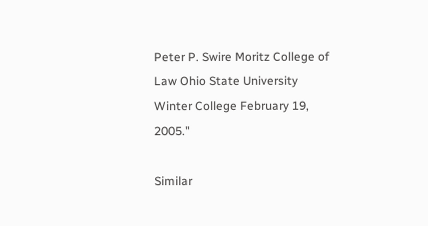Peter P. Swire Moritz College of Law Ohio State University Winter College February 19, 2005."

Similar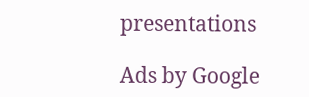presentations

Ads by Google